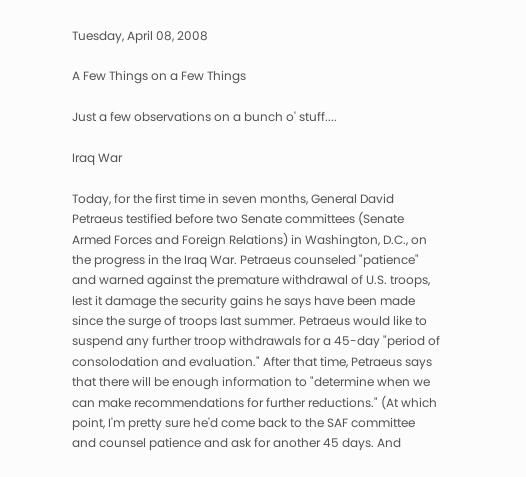Tuesday, April 08, 2008

A Few Things on a Few Things

Just a few observations on a bunch o' stuff....

Iraq War

Today, for the first time in seven months, General David Petraeus testified before two Senate committees (Senate Armed Forces and Foreign Relations) in Washington, D.C., on the progress in the Iraq War. Petraeus counseled "patience" and warned against the premature withdrawal of U.S. troops, lest it damage the security gains he says have been made since the surge of troops last summer. Petraeus would like to suspend any further troop withdrawals for a 45-day "period of consolodation and evaluation." After that time, Petraeus says that there will be enough information to "determine when we can make recommendations for further reductions." (At which point, I'm pretty sure he'd come back to the SAF committee and counsel patience and ask for another 45 days. And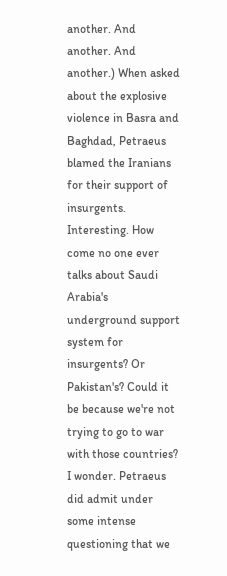another. And another. And another.) When asked about the explosive violence in Basra and Baghdad, Petraeus blamed the Iranians for their support of insurgents. Interesting. How come no one ever talks about Saudi Arabia's underground support system for insurgents? Or Pakistan's? Could it be because we're not trying to go to war with those countries? I wonder. Petraeus did admit under some intense questioning that we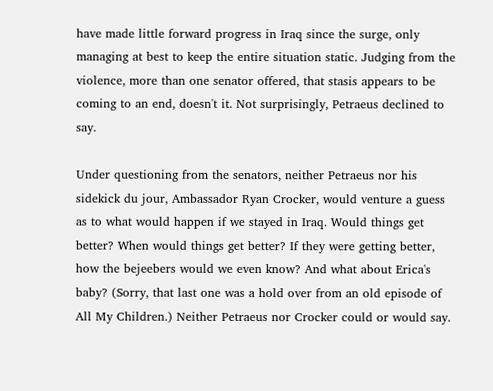have made little forward progress in Iraq since the surge, only managing at best to keep the entire situation static. Judging from the violence, more than one senator offered, that stasis appears to be coming to an end, doesn't it. Not surprisingly, Petraeus declined to say.

Under questioning from the senators, neither Petraeus nor his sidekick du jour, Ambassador Ryan Crocker, would venture a guess as to what would happen if we stayed in Iraq. Would things get better? When would things get better? If they were getting better, how the bejeebers would we even know? And what about Erica's baby? (Sorry, that last one was a hold over from an old episode of All My Children.) Neither Petraeus nor Crocker could or would say.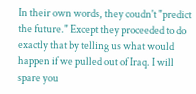In their own words, they coudn't "predict the future." Except they proceeded to do exactly that by telling us what would happen if we pulled out of Iraq. I will spare you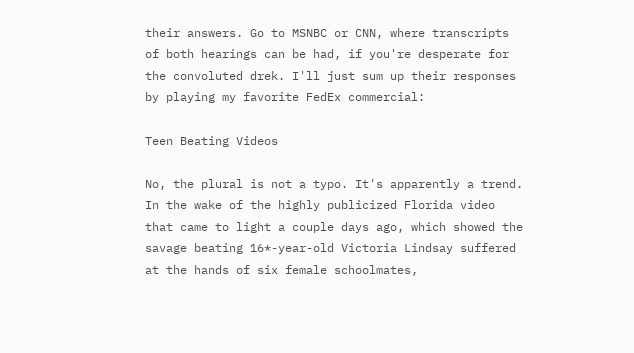their answers. Go to MSNBC or CNN, where transcripts of both hearings can be had, if you're desperate for the convoluted drek. I'll just sum up their responses by playing my favorite FedEx commercial:

Teen Beating Videos

No, the plural is not a typo. It's apparently a trend. In the wake of the highly publicized Florida video that came to light a couple days ago, which showed the savage beating 16*-year-old Victoria Lindsay suffered at the hands of six female schoolmates,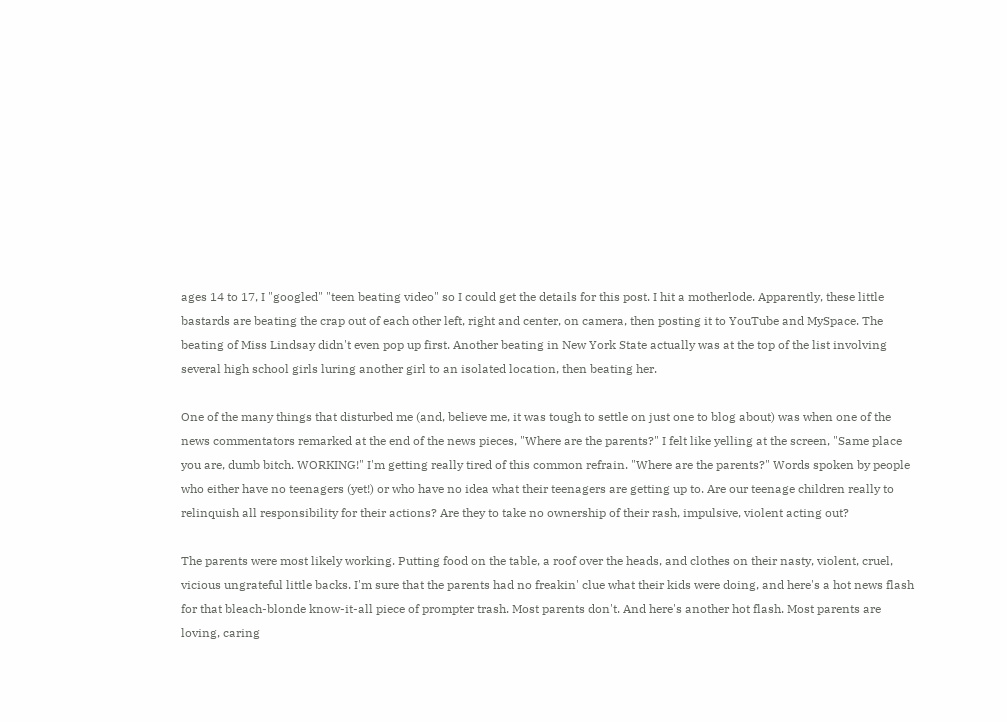ages 14 to 17, I "googled" "teen beating video" so I could get the details for this post. I hit a motherlode. Apparently, these little bastards are beating the crap out of each other left, right and center, on camera, then posting it to YouTube and MySpace. The beating of Miss Lindsay didn't even pop up first. Another beating in New York State actually was at the top of the list involving several high school girls luring another girl to an isolated location, then beating her.

One of the many things that disturbed me (and, believe me, it was tough to settle on just one to blog about) was when one of the news commentators remarked at the end of the news pieces, "Where are the parents?" I felt like yelling at the screen, "Same place you are, dumb bitch. WORKING!" I'm getting really tired of this common refrain. "Where are the parents?" Words spoken by people who either have no teenagers (yet!) or who have no idea what their teenagers are getting up to. Are our teenage children really to relinquish all responsibility for their actions? Are they to take no ownership of their rash, impulsive, violent acting out?

The parents were most likely working. Putting food on the table, a roof over the heads, and clothes on their nasty, violent, cruel, vicious ungrateful little backs. I'm sure that the parents had no freakin' clue what their kids were doing, and here's a hot news flash for that bleach-blonde know-it-all piece of prompter trash. Most parents don't. And here's another hot flash. Most parents are loving, caring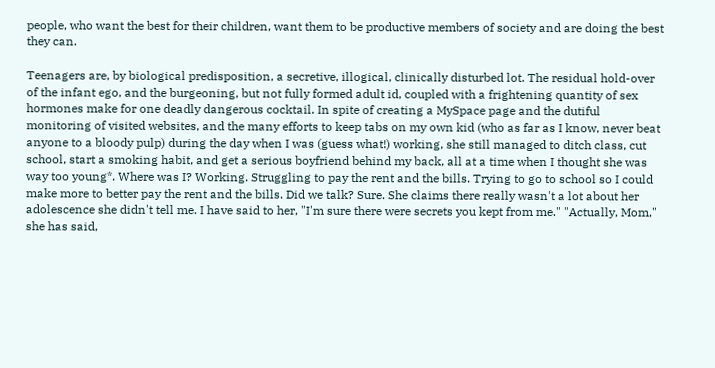people, who want the best for their children, want them to be productive members of society and are doing the best they can.

Teenagers are, by biological predisposition, a secretive, illogical, clinically disturbed lot. The residual hold-over of the infant ego, and the burgeoning, but not fully formed adult id, coupled with a frightening quantity of sex hormones make for one deadly dangerous cocktail. In spite of creating a MySpace page and the dutiful monitoring of visited websites, and the many efforts to keep tabs on my own kid (who as far as I know, never beat anyone to a bloody pulp) during the day when I was (guess what!) working, she still managed to ditch class, cut school, start a smoking habit, and get a serious boyfriend behind my back, all at a time when I thought she was way too young*. Where was I? Working. Struggling to pay the rent and the bills. Trying to go to school so I could make more to better pay the rent and the bills. Did we talk? Sure. She claims there really wasn't a lot about her adolescence she didn't tell me. I have said to her, "I'm sure there were secrets you kept from me." "Actually, Mom," she has said,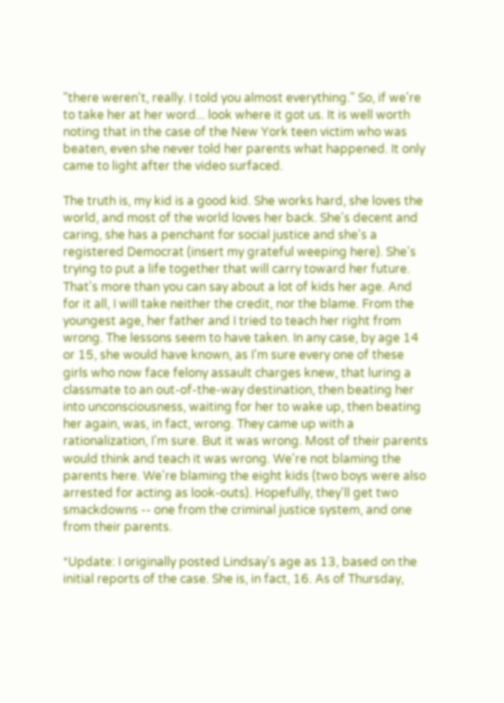"there weren't, really. I told you almost everything." So, if we're to take her at her word... look where it got us. It is well worth noting that in the case of the New York teen victim who was beaten, even she never told her parents what happened. It only came to light after the video surfaced.

The truth is, my kid is a good kid. She works hard, she loves the world, and most of the world loves her back. She's decent and caring, she has a penchant for social justice and she's a registered Democrat (insert my grateful weeping here). She's trying to put a life together that will carry toward her future. That's more than you can say about a lot of kids her age. And for it all, I will take neither the credit, nor the blame. From the youngest age, her father and I tried to teach her right from wrong. The lessons seem to have taken. In any case, by age 14 or 15, she would have known, as I'm sure every one of these girls who now face felony assault charges knew, that luring a classmate to an out-of-the-way destination, then beating her into unconsciousness, waiting for her to wake up, then beating her again, was, in fact, wrong. They came up with a rationalization, I'm sure. But it was wrong. Most of their parents would think and teach it was wrong. We're not blaming the parents here. We're blaming the eight kids (two boys were also arrested for acting as look-outs). Hopefully, they'll get two smackdowns -- one from the criminal justice system, and one from their parents.

*Update: I originally posted Lindsay's age as 13, based on the initial reports of the case. She is, in fact, 16. As of Thursday,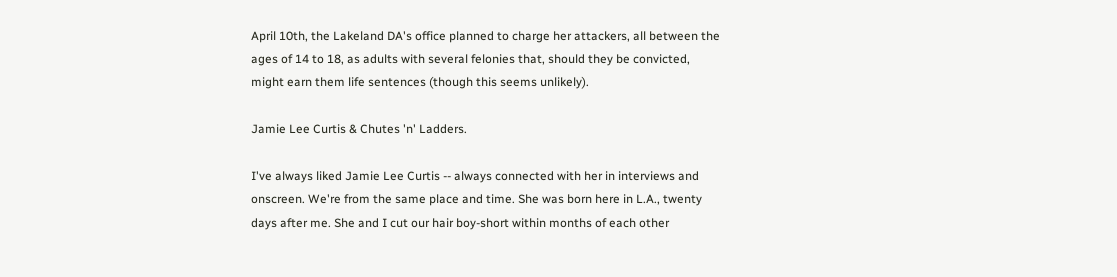April 10th, the Lakeland DA's office planned to charge her attackers, all between the ages of 14 to 18, as adults with several felonies that, should they be convicted, might earn them life sentences (though this seems unlikely).

Jamie Lee Curtis & Chutes 'n' Ladders.

I've always liked Jamie Lee Curtis -- always connected with her in interviews and onscreen. We're from the same place and time. She was born here in L.A., twenty days after me. She and I cut our hair boy-short within months of each other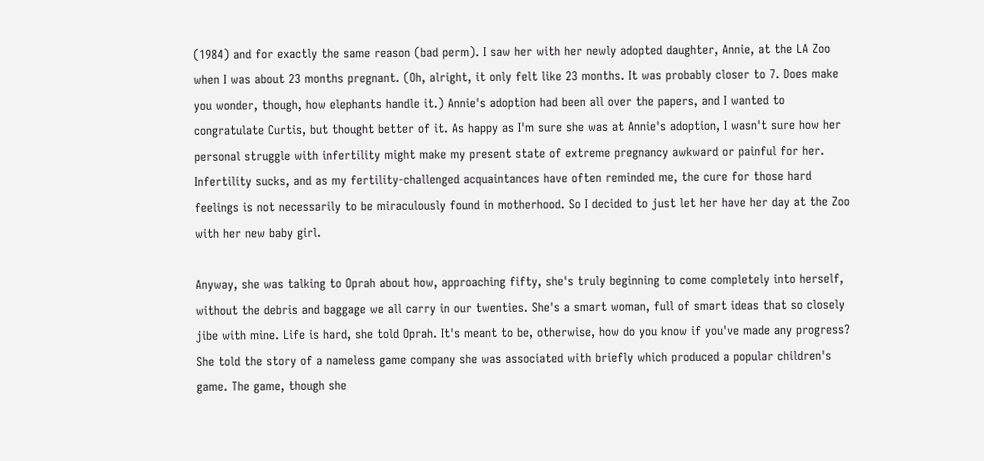(1984) and for exactly the same reason (bad perm). I saw her with her newly adopted daughter, Annie, at the LA Zoo when I was about 23 months pregnant. (Oh, alright, it only felt like 23 months. It was probably closer to 7. Does make you wonder, though, how elephants handle it.) Annie's adoption had been all over the papers, and I wanted to congratulate Curtis, but thought better of it. As happy as I'm sure she was at Annie's adoption, I wasn't sure how her personal struggle with infertility might make my present state of extreme pregnancy awkward or painful for her. Infertility sucks, and as my fertility-challenged acquaintances have often reminded me, the cure for those hard feelings is not necessarily to be miraculously found in motherhood. So I decided to just let her have her day at the Zoo with her new baby girl.

Anyway, she was talking to Oprah about how, approaching fifty, she's truly beginning to come completely into herself, without the debris and baggage we all carry in our twenties. She's a smart woman, full of smart ideas that so closely jibe with mine. Life is hard, she told Oprah. It's meant to be, otherwise, how do you know if you've made any progress? She told the story of a nameless game company she was associated with briefly which produced a popular children's game. The game, though she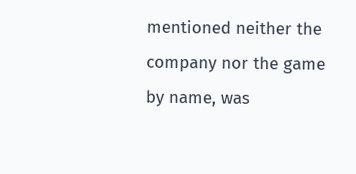mentioned neither the company nor the game by name, was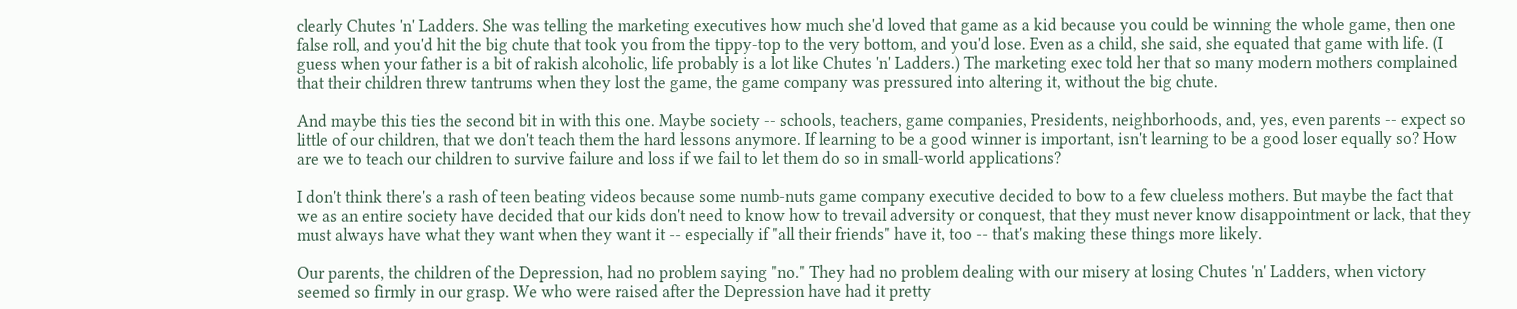clearly Chutes 'n' Ladders. She was telling the marketing executives how much she'd loved that game as a kid because you could be winning the whole game, then one false roll, and you'd hit the big chute that took you from the tippy-top to the very bottom, and you'd lose. Even as a child, she said, she equated that game with life. (I guess when your father is a bit of rakish alcoholic, life probably is a lot like Chutes 'n' Ladders.) The marketing exec told her that so many modern mothers complained that their children threw tantrums when they lost the game, the game company was pressured into altering it, without the big chute.

And maybe this ties the second bit in with this one. Maybe society -- schools, teachers, game companies, Presidents, neighborhoods, and, yes, even parents -- expect so little of our children, that we don't teach them the hard lessons anymore. If learning to be a good winner is important, isn't learning to be a good loser equally so? How are we to teach our children to survive failure and loss if we fail to let them do so in small-world applications?

I don't think there's a rash of teen beating videos because some numb-nuts game company executive decided to bow to a few clueless mothers. But maybe the fact that we as an entire society have decided that our kids don't need to know how to trevail adversity or conquest, that they must never know disappointment or lack, that they must always have what they want when they want it -- especially if "all their friends" have it, too -- that's making these things more likely.

Our parents, the children of the Depression, had no problem saying "no." They had no problem dealing with our misery at losing Chutes 'n' Ladders, when victory seemed so firmly in our grasp. We who were raised after the Depression have had it pretty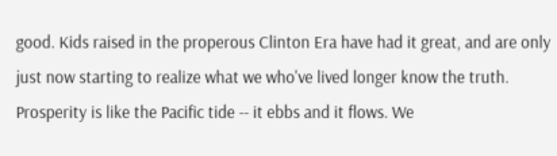good. Kids raised in the properous Clinton Era have had it great, and are only just now starting to realize what we who've lived longer know the truth. Prosperity is like the Pacific tide -- it ebbs and it flows. We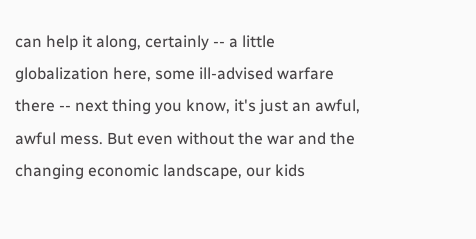can help it along, certainly -- a little globalization here, some ill-advised warfare there -- next thing you know, it's just an awful, awful mess. But even without the war and the changing economic landscape, our kids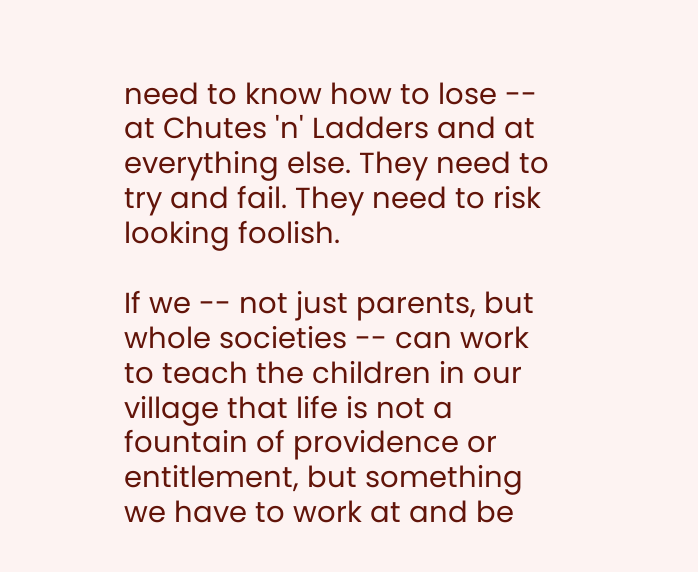need to know how to lose -- at Chutes 'n' Ladders and at everything else. They need to try and fail. They need to risk looking foolish.

If we -- not just parents, but whole societies -- can work to teach the children in our village that life is not a fountain of providence or entitlement, but something we have to work at and be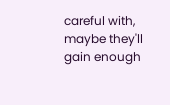careful with, maybe they'll gain enough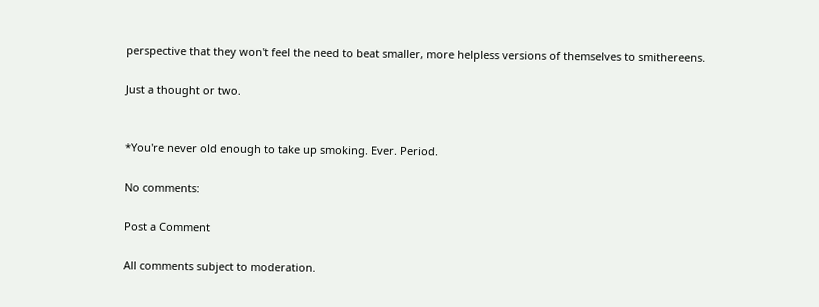perspective that they won't feel the need to beat smaller, more helpless versions of themselves to smithereens.

Just a thought or two.


*You're never old enough to take up smoking. Ever. Period.

No comments:

Post a Comment

All comments subject to moderation.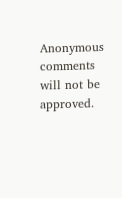Anonymous comments will not be approved.